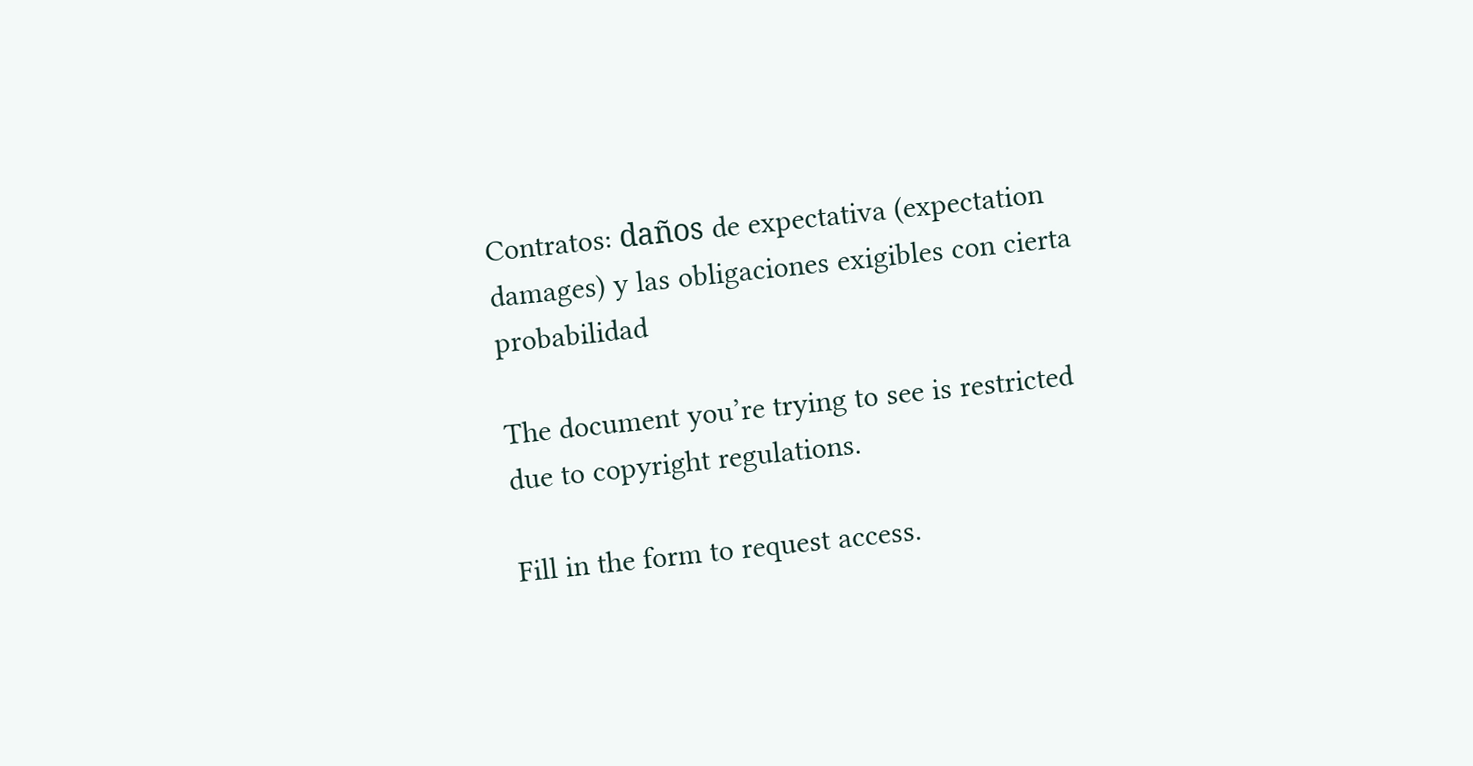Contratos: daños de expectativa (expectation damages) y las obligaciones exigibles con cierta probabilidad

The document you’re trying to see is restricted due to copyright regulations.

Fill in the form to request access.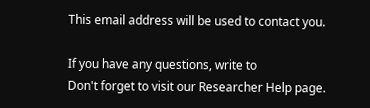This email address will be used to contact you.

If you have any questions, write to
Don't forget to visit our Researcher Help page.